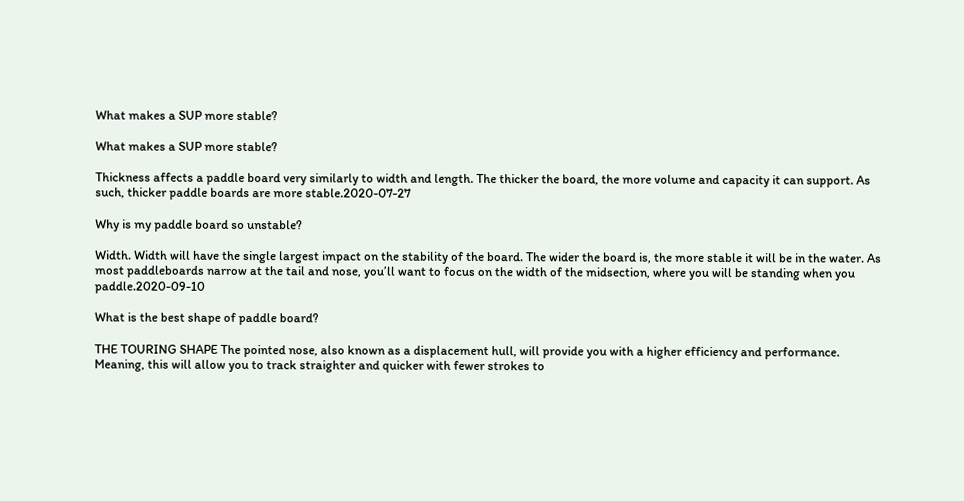What makes a SUP more stable?

What makes a SUP more stable?

Thickness affects a paddle board very similarly to width and length. The thicker the board, the more volume and capacity it can support. As such, thicker paddle boards are more stable.2020-07-27

Why is my paddle board so unstable?

Width. Width will have the single largest impact on the stability of the board. The wider the board is, the more stable it will be in the water. As most paddleboards narrow at the tail and nose, you’ll want to focus on the width of the midsection, where you will be standing when you paddle.2020-09-10

What is the best shape of paddle board?

THE TOURING SHAPE The pointed nose, also known as a displacement hull, will provide you with a higher efficiency and performance. Meaning, this will allow you to track straighter and quicker with fewer strokes to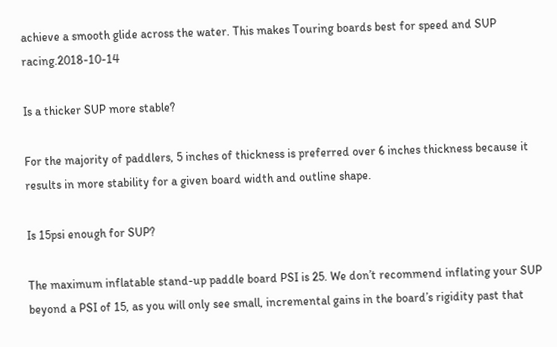achieve a smooth glide across the water. This makes Touring boards best for speed and SUP racing.2018-10-14

Is a thicker SUP more stable?

For the majority of paddlers, 5 inches of thickness is preferred over 6 inches thickness because it results in more stability for a given board width and outline shape.

Is 15psi enough for SUP?

The maximum inflatable stand-up paddle board PSI is 25. We don’t recommend inflating your SUP beyond a PSI of 15, as you will only see small, incremental gains in the board’s rigidity past that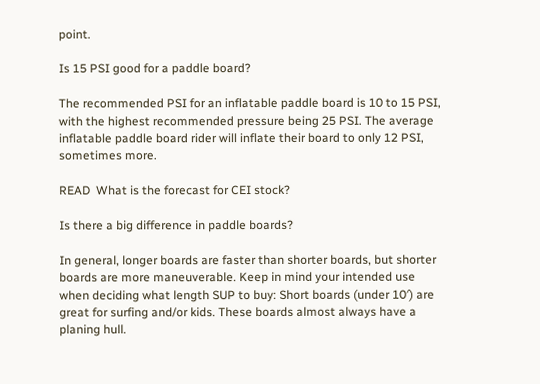point.

Is 15 PSI good for a paddle board?

The recommended PSI for an inflatable paddle board is 10 to 15 PSI, with the highest recommended pressure being 25 PSI. The average inflatable paddle board rider will inflate their board to only 12 PSI, sometimes more.

READ  What is the forecast for CEI stock?

Is there a big difference in paddle boards?

In general, longer boards are faster than shorter boards, but shorter boards are more maneuverable. Keep in mind your intended use when deciding what length SUP to buy: Short boards (under 10′) are great for surfing and/or kids. These boards almost always have a planing hull.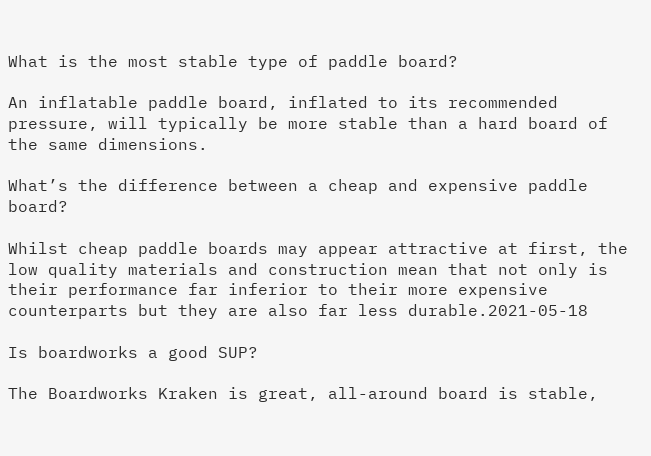What is the most stable type of paddle board?

An inflatable paddle board, inflated to its recommended pressure, will typically be more stable than a hard board of the same dimensions.

What’s the difference between a cheap and expensive paddle board?

Whilst cheap paddle boards may appear attractive at first, the low quality materials and construction mean that not only is their performance far inferior to their more expensive counterparts but they are also far less durable.2021-05-18

Is boardworks a good SUP?

The Boardworks Kraken is great, all-around board is stable,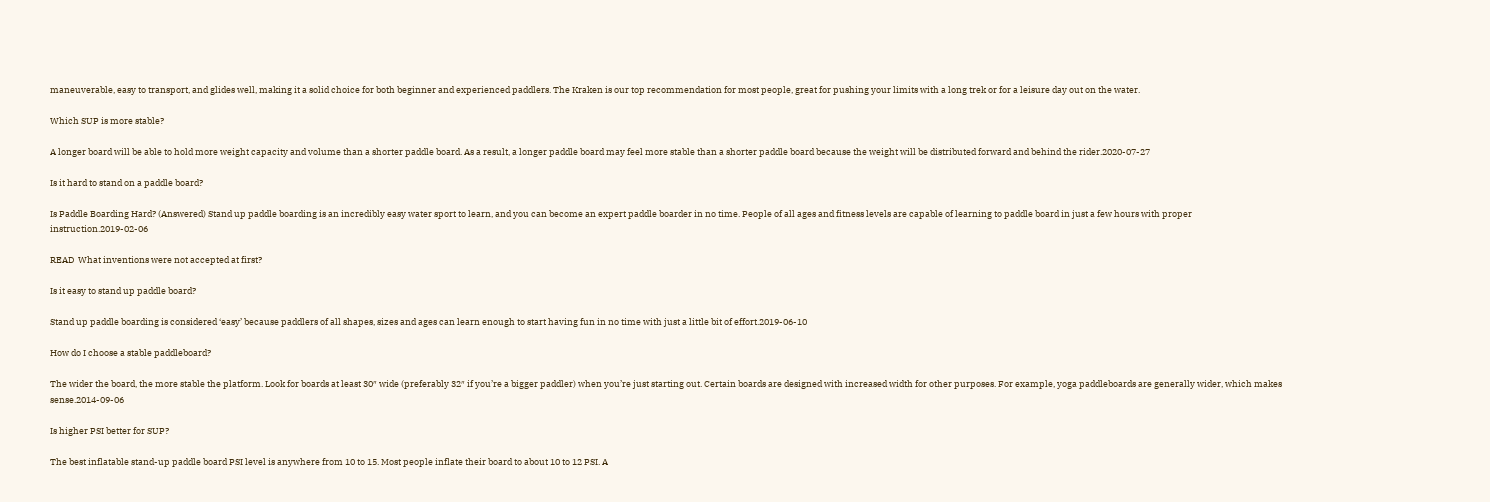maneuverable, easy to transport, and glides well, making it a solid choice for both beginner and experienced paddlers. The Kraken is our top recommendation for most people, great for pushing your limits with a long trek or for a leisure day out on the water.

Which SUP is more stable?

A longer board will be able to hold more weight capacity and volume than a shorter paddle board. As a result, a longer paddle board may feel more stable than a shorter paddle board because the weight will be distributed forward and behind the rider.2020-07-27

Is it hard to stand on a paddle board?

Is Paddle Boarding Hard? (Answered) Stand up paddle boarding is an incredibly easy water sport to learn, and you can become an expert paddle boarder in no time. People of all ages and fitness levels are capable of learning to paddle board in just a few hours with proper instruction.2019-02-06

READ  What inventions were not accepted at first?

Is it easy to stand up paddle board?

Stand up paddle boarding is considered ‘easy’ because paddlers of all shapes, sizes and ages can learn enough to start having fun in no time with just a little bit of effort.2019-06-10

How do I choose a stable paddleboard?

The wider the board, the more stable the platform. Look for boards at least 30″ wide (preferably 32″ if you’re a bigger paddler) when you’re just starting out. Certain boards are designed with increased width for other purposes. For example, yoga paddleboards are generally wider, which makes sense.2014-09-06

Is higher PSI better for SUP?

The best inflatable stand-up paddle board PSI level is anywhere from 10 to 15. Most people inflate their board to about 10 to 12 PSI. A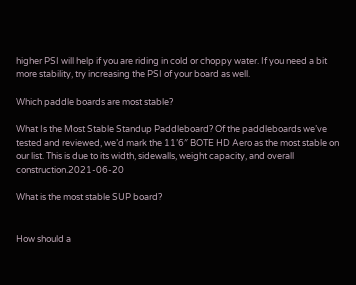higher PSI will help if you are riding in cold or choppy water. If you need a bit more stability, try increasing the PSI of your board as well.

Which paddle boards are most stable?

What Is the Most Stable Standup Paddleboard? Of the paddleboards we’ve tested and reviewed, we’d mark the 11’6″ BOTE HD Aero as the most stable on our list. This is due to its width, sidewalls, weight capacity, and overall construction.2021-06-20

What is the most stable SUP board?


How should a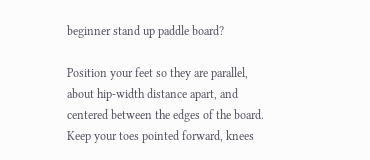beginner stand up paddle board?

Position your feet so they are parallel, about hip-width distance apart, and centered between the edges of the board. Keep your toes pointed forward, knees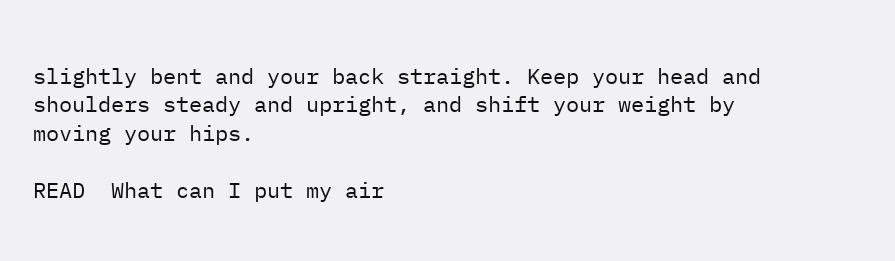slightly bent and your back straight. Keep your head and shoulders steady and upright, and shift your weight by moving your hips.

READ  What can I put my air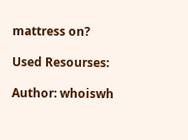mattress on?

Used Resourses:

Author: whoiswh